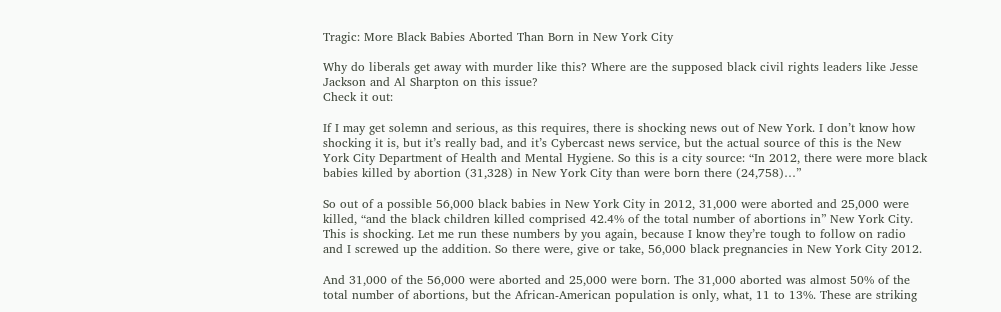Tragic: More Black Babies Aborted Than Born in New York City

Why do liberals get away with murder like this? Where are the supposed black civil rights leaders like Jesse Jackson and Al Sharpton on this issue?
Check it out:

If I may get solemn and serious, as this requires, there is shocking news out of New York. I don’t know how shocking it is, but it’s really bad, and it’s Cybercast news service, but the actual source of this is the New York City Department of Health and Mental Hygiene. So this is a city source: “In 2012, there were more black babies killed by abortion (31,328) in New York City than were born there (24,758)…”

So out of a possible 56,000 black babies in New York City in 2012, 31,000 were aborted and 25,000 were killed, “and the black children killed comprised 42.4% of the total number of abortions in” New York City. This is shocking. Let me run these numbers by you again, because I know they’re tough to follow on radio and I screwed up the addition. So there were, give or take, 56,000 black pregnancies in New York City 2012.

And 31,000 of the 56,000 were aborted and 25,000 were born. The 31,000 aborted was almost 50% of the total number of abortions, but the African-American population is only, what, 11 to 13%. These are striking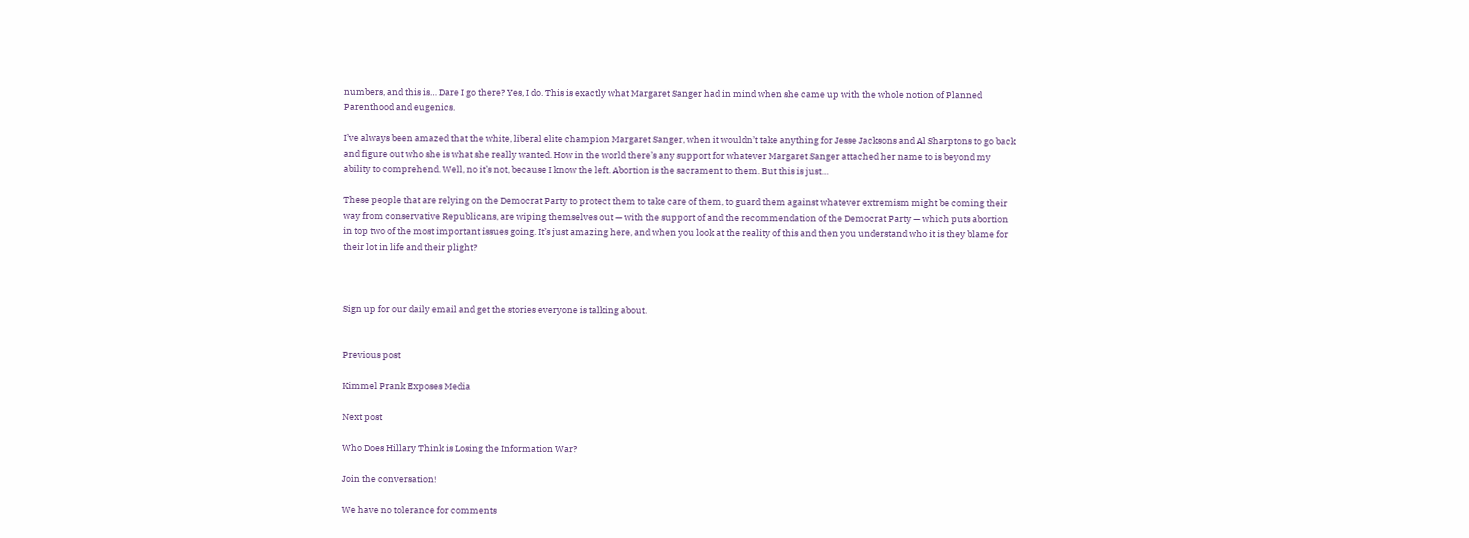numbers, and this is… Dare I go there? Yes, I do. This is exactly what Margaret Sanger had in mind when she came up with the whole notion of Planned Parenthood and eugenics.

I’ve always been amazed that the white, liberal elite champion Margaret Sanger, when it wouldn’t take anything for Jesse Jacksons and Al Sharptons to go back and figure out who she is what she really wanted. How in the world there’s any support for whatever Margaret Sanger attached her name to is beyond my ability to comprehend. Well, no it’s not, because I know the left. Abortion is the sacrament to them. But this is just…

These people that are relying on the Democrat Party to protect them to take care of them, to guard them against whatever extremism might be coming their way from conservative Republicans, are wiping themselves out — with the support of and the recommendation of the Democrat Party — which puts abortion in top two of the most important issues going. It’s just amazing here, and when you look at the reality of this and then you understand who it is they blame for their lot in life and their plight?



Sign up for our daily email and get the stories everyone is talking about.


Previous post

Kimmel Prank Exposes Media

Next post

Who Does Hillary Think is Losing the Information War?

Join the conversation!

We have no tolerance for comments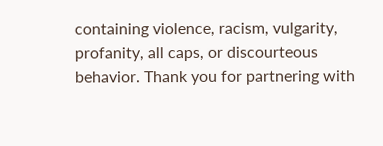containing violence, racism, vulgarity, profanity, all caps, or discourteous behavior. Thank you for partnering with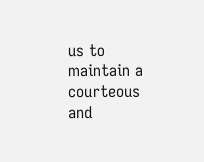us to maintain a courteous and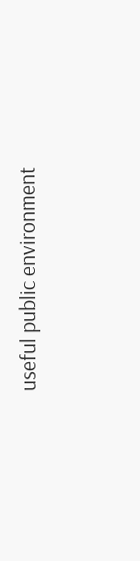useful public environment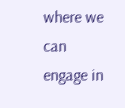where we can engage in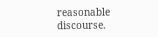reasonable discourse.